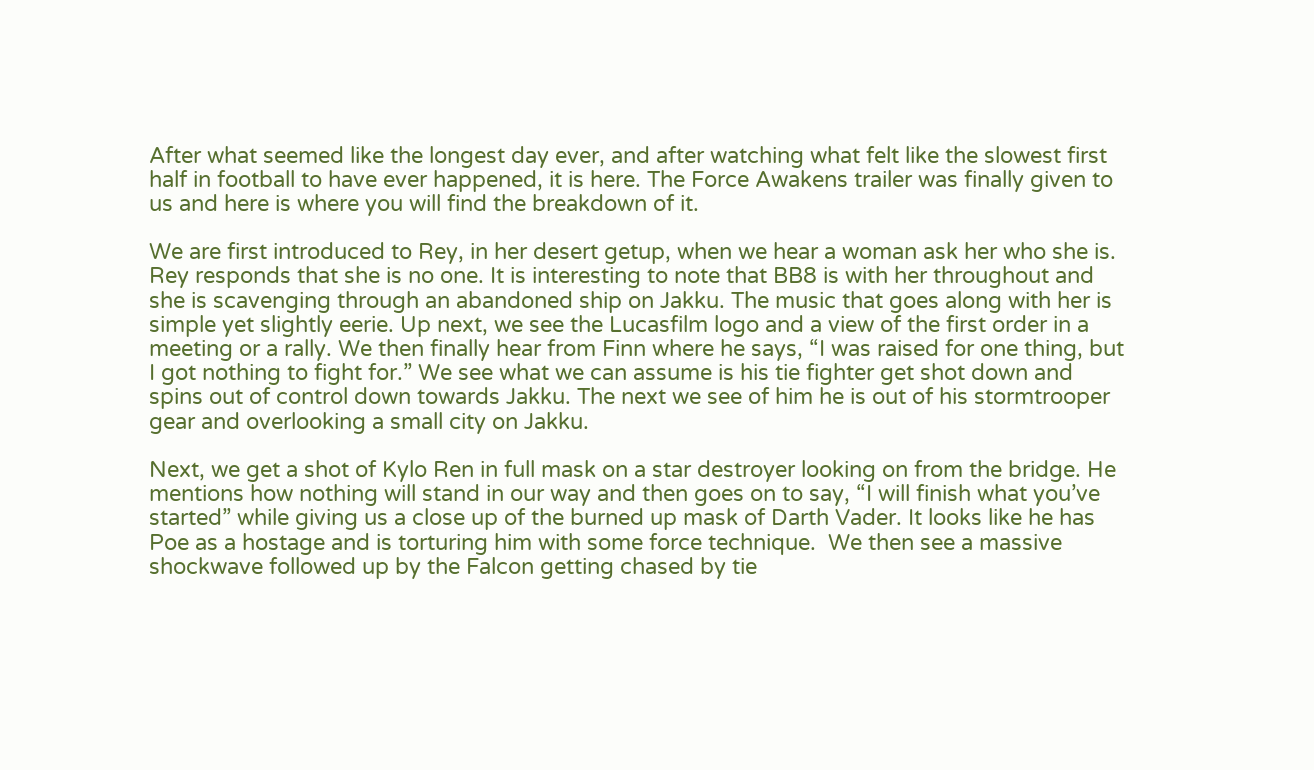After what seemed like the longest day ever, and after watching what felt like the slowest first half in football to have ever happened, it is here. The Force Awakens trailer was finally given to us and here is where you will find the breakdown of it.

We are first introduced to Rey, in her desert getup, when we hear a woman ask her who she is. Rey responds that she is no one. It is interesting to note that BB8 is with her throughout and she is scavenging through an abandoned ship on Jakku. The music that goes along with her is simple yet slightly eerie. Up next, we see the Lucasfilm logo and a view of the first order in a meeting or a rally. We then finally hear from Finn where he says, “I was raised for one thing, but I got nothing to fight for.” We see what we can assume is his tie fighter get shot down and spins out of control down towards Jakku. The next we see of him he is out of his stormtrooper gear and overlooking a small city on Jakku.

Next, we get a shot of Kylo Ren in full mask on a star destroyer looking on from the bridge. He mentions how nothing will stand in our way and then goes on to say, “I will finish what you’ve started” while giving us a close up of the burned up mask of Darth Vader. It looks like he has Poe as a hostage and is torturing him with some force technique.  We then see a massive shockwave followed up by the Falcon getting chased by tie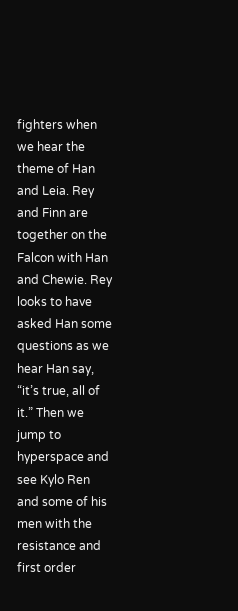fighters when we hear the theme of Han and Leia. Rey and Finn are together on the Falcon with Han and Chewie. Rey looks to have asked Han some questions as we hear Han say, “it’s true, all of it.” Then we jump to hyperspace and see Kylo Ren and some of his men with the resistance and first order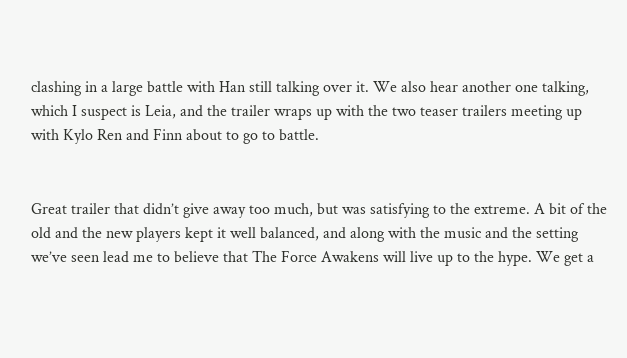clashing in a large battle with Han still talking over it. We also hear another one talking, which I suspect is Leia, and the trailer wraps up with the two teaser trailers meeting up with Kylo Ren and Finn about to go to battle.


Great trailer that didn’t give away too much, but was satisfying to the extreme. A bit of the old and the new players kept it well balanced, and along with the music and the setting we’ve seen lead me to believe that The Force Awakens will live up to the hype. We get a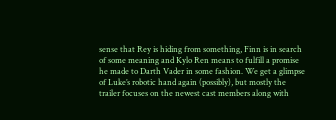sense that Rey is hiding from something, Finn is in search of some meaning and Kylo Ren means to fulfill a promise he made to Darth Vader in some fashion. We get a glimpse of Luke’s robotic hand again (possibly), but mostly the trailer focuses on the newest cast members along with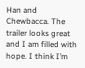Han and Chewbacca. The trailer looks great and I am filled with hope. I think I’m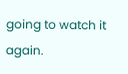going to watch it again.